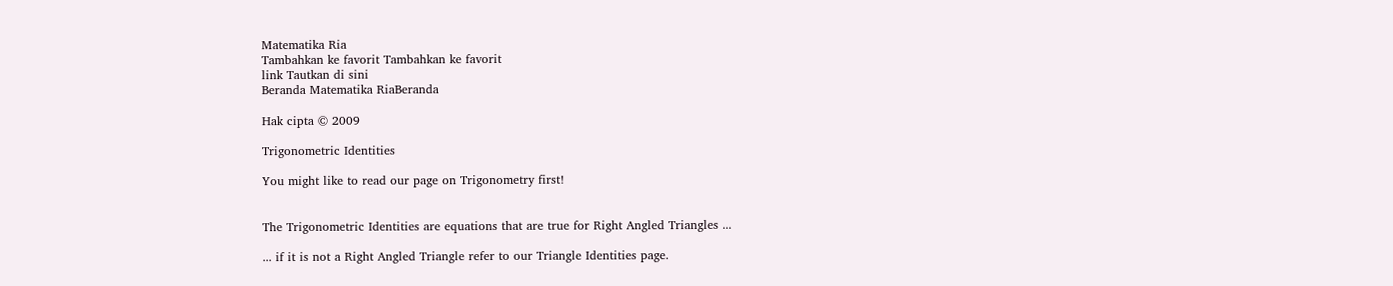Matematika Ria
Tambahkan ke favorit Tambahkan ke favorit
link Tautkan di sini
Beranda Matematika RiaBeranda

Hak cipta © 2009

Trigonometric Identities

You might like to read our page on Trigonometry first!


The Trigonometric Identities are equations that are true for Right Angled Triangles ...

... if it is not a Right Angled Triangle refer to our Triangle Identities page.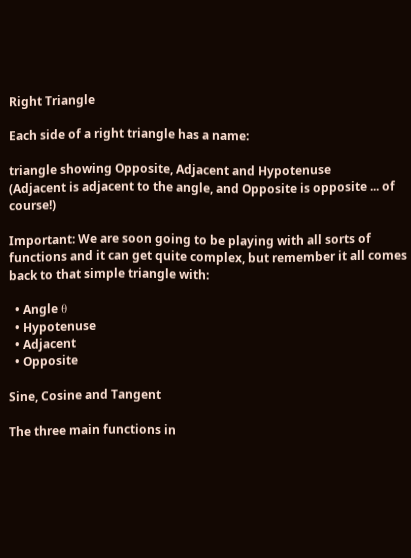Right Triangle

Each side of a right triangle has a name:

triangle showing Opposite, Adjacent and Hypotenuse
(Adjacent is adjacent to the angle, and Opposite is opposite ... of course!)

Important: We are soon going to be playing with all sorts of functions and it can get quite complex, but remember it all comes back to that simple triangle with:

  • Angle θ
  • Hypotenuse
  • Adjacent
  • Opposite

Sine, Cosine and Tangent

The three main functions in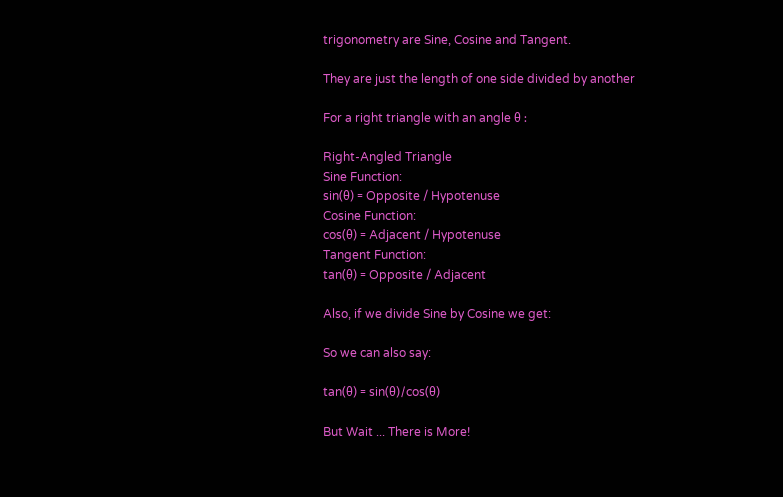trigonometry are Sine, Cosine and Tangent.

They are just the length of one side divided by another

For a right triangle with an angle θ :

Right-Angled Triangle
Sine Function:
sin(θ) = Opposite / Hypotenuse
Cosine Function:
cos(θ) = Adjacent / Hypotenuse
Tangent Function:
tan(θ) = Opposite / Adjacent

Also, if we divide Sine by Cosine we get:

So we can also say:

tan(θ) = sin(θ)/cos(θ)

But Wait ... There is More!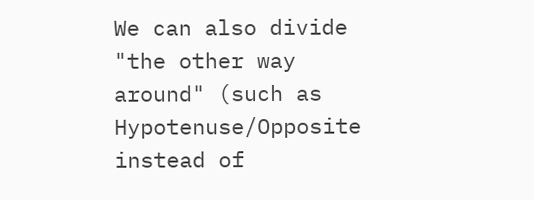We can also divide "the other way around" (such as Hypotenuse/Opposite instead of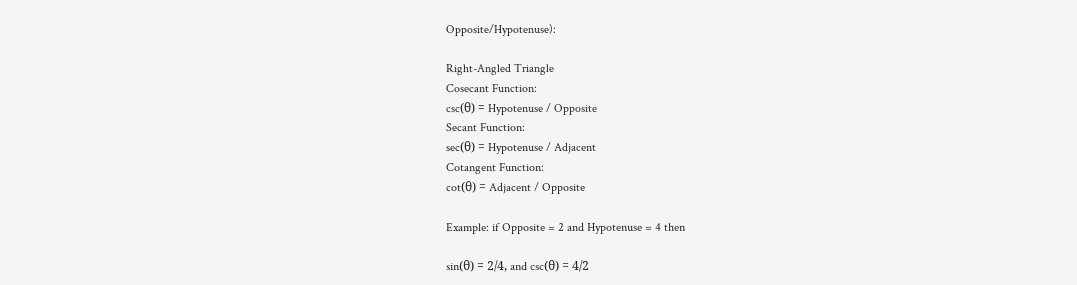Opposite/Hypotenuse):

Right-Angled Triangle
Cosecant Function:
csc(θ) = Hypotenuse / Opposite
Secant Function:
sec(θ) = Hypotenuse / Adjacent
Cotangent Function:
cot(θ) = Adjacent / Opposite

Example: if Opposite = 2 and Hypotenuse = 4 then

sin(θ) = 2/4, and csc(θ) = 4/2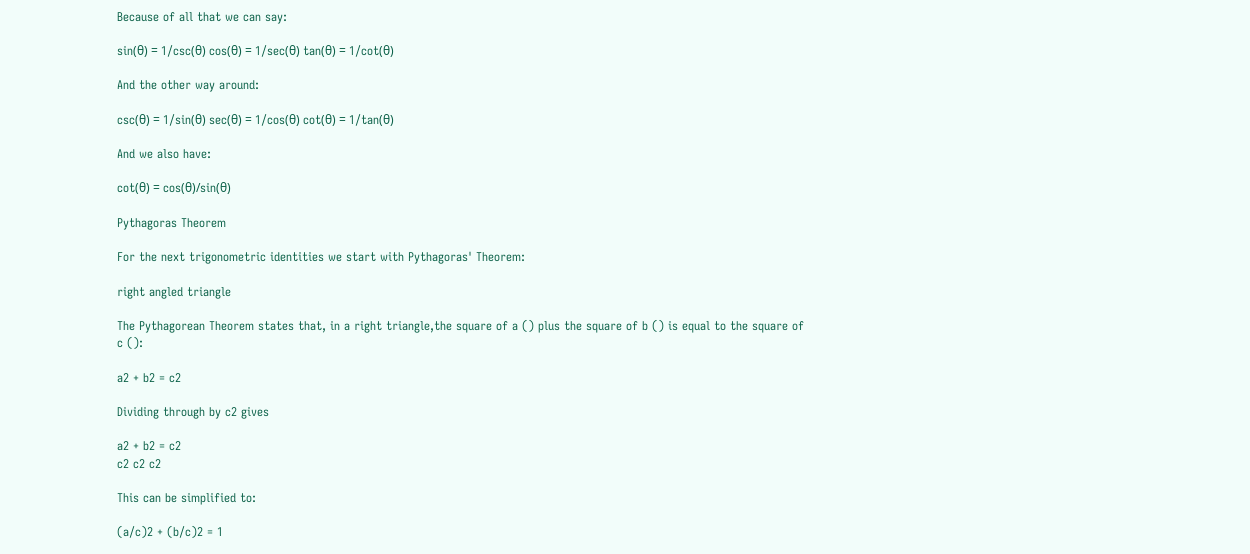Because of all that we can say:

sin(θ) = 1/csc(θ) cos(θ) = 1/sec(θ) tan(θ) = 1/cot(θ)

And the other way around:

csc(θ) = 1/sin(θ) sec(θ) = 1/cos(θ) cot(θ) = 1/tan(θ)

And we also have:

cot(θ) = cos(θ)/sin(θ)

Pythagoras Theorem

For the next trigonometric identities we start with Pythagoras' Theorem:

right angled triangle

The Pythagorean Theorem states that, in a right triangle,the square of a () plus the square of b () is equal to the square of c ():

a2 + b2 = c2

Dividing through by c2 gives

a2 + b2 = c2
c2 c2 c2

This can be simplified to:

(a/c)2 + (b/c)2 = 1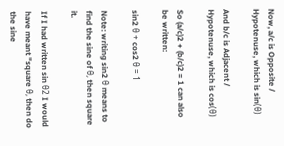Now, a/c is Opposite / Hypotenuse, which is sin(θ)

And b/c is Adjacent / Hypotenuse, which is cos(θ)

So (a/c)2 + (b/c)2 = 1 can also be written:

sin2 θ + cos2 θ = 1

Note: writing sin2 θ means to find the sine of θ, then square it.

If I had written sin θ2 I would have meant "square θ, then do the sine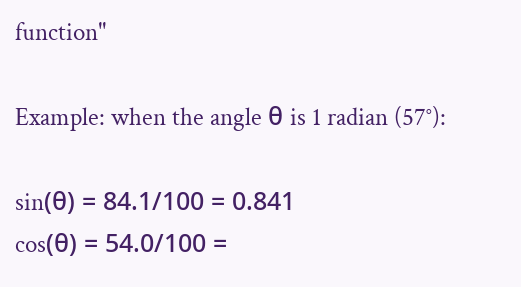function"

Example: when the angle θ is 1 radian (57°):

sin(θ) = 84.1/100 = 0.841
cos(θ) = 54.0/100 =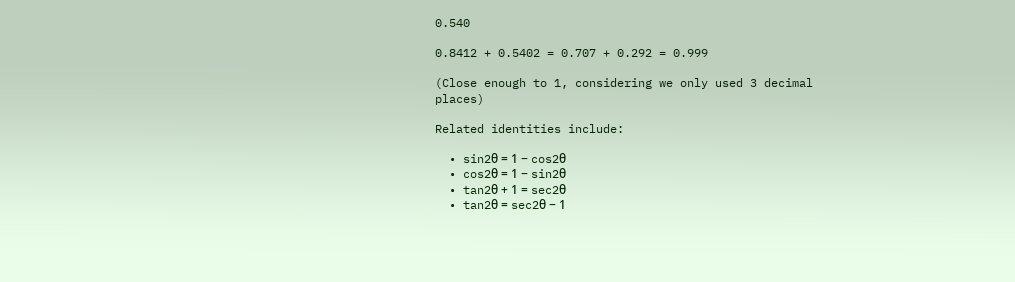0.540

0.8412 + 0.5402 = 0.707 + 0.292 = 0.999

(Close enough to 1, considering we only used 3 decimal places)

Related identities include:

  • sin2θ = 1 − cos2θ
  • cos2θ = 1 − sin2θ
  • tan2θ + 1 = sec2θ
  • tan2θ = sec2θ − 1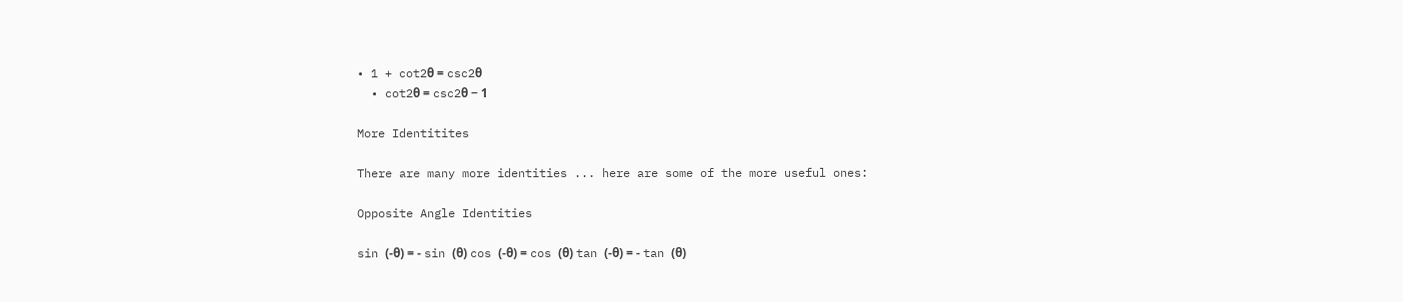• 1 + cot2θ = csc2θ
  • cot2θ = csc2θ − 1

More Identitites

There are many more identities ... here are some of the more useful ones:

Opposite Angle Identities

sin (-θ) = - sin (θ) cos (-θ) = cos (θ) tan (-θ) = - tan (θ)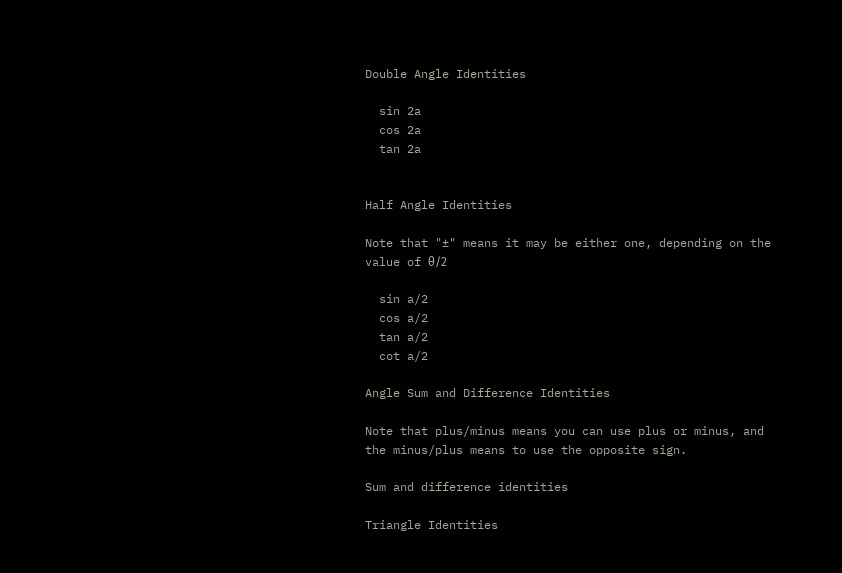Double Angle Identities

  sin 2a
  cos 2a
  tan 2a


Half Angle Identities

Note that "±" means it may be either one, depending on the value of θ/2

  sin a/2
  cos a/2
  tan a/2
  cot a/2

Angle Sum and Difference Identities

Note that plus/minus means you can use plus or minus, and the minus/plus means to use the opposite sign.

Sum and difference identities

Triangle Identities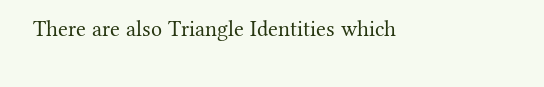There are also Triangle Identities which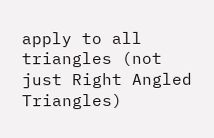apply to all triangles (not just Right Angled Triangles)